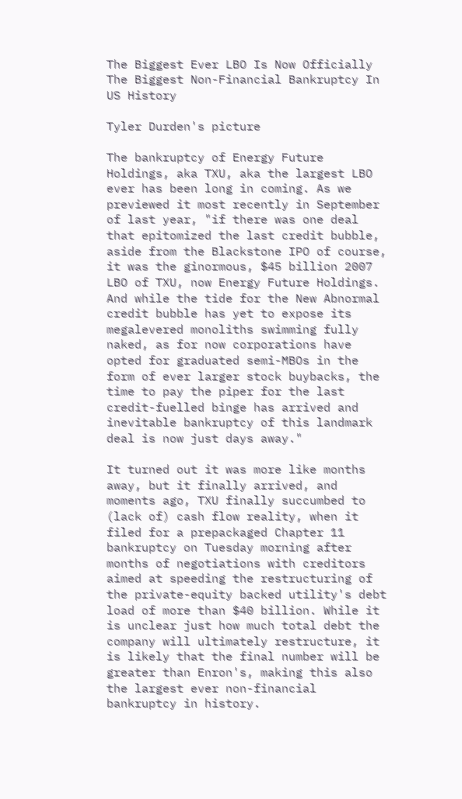The Biggest Ever LBO Is Now Officially The Biggest Non-Financial Bankruptcy In US History

Tyler Durden's picture

The bankruptcy of Energy Future Holdings, aka TXU, aka the largest LBO ever has been long in coming. As we previewed it most recently in September of last year, "if there was one deal that epitomized the last credit bubble, aside from the Blackstone IPO of course, it was the ginormous, $45 billion 2007 LBO of TXU, now Energy Future Holdings. And while the tide for the New Abnormal credit bubble has yet to expose its megalevered monoliths swimming fully naked, as for now corporations have opted for graduated semi-MBOs in the form of ever larger stock buybacks, the time to pay the piper for the last credit-fuelled binge has arrived and inevitable bankruptcy of this landmark deal is now just days away."

It turned out it was more like months away, but it finally arrived, and moments ago, TXU finally succumbed to (lack of) cash flow reality, when it filed for a prepackaged Chapter 11 bankruptcy on Tuesday morning after months of negotiations with creditors aimed at speeding the restructuring of the private-equity backed utility's debt load of more than $40 billion. While it is unclear just how much total debt the company will ultimately restructure, it is likely that the final number will be greater than Enron's, making this also the largest ever non-financial bankruptcy in history.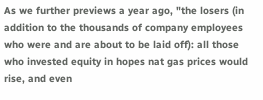As we further previews a year ago, "the losers (in addition to the thousands of company employees who were and are about to be laid off): all those who invested equity in hopes nat gas prices would rise, and even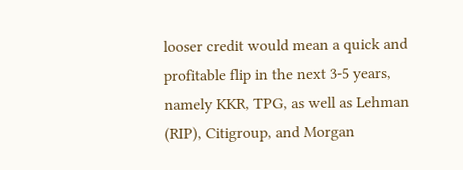looser credit would mean a quick and profitable flip in the next 3-5 years, namely KKR, TPG, as well as Lehman (RIP), Citigroup, and Morgan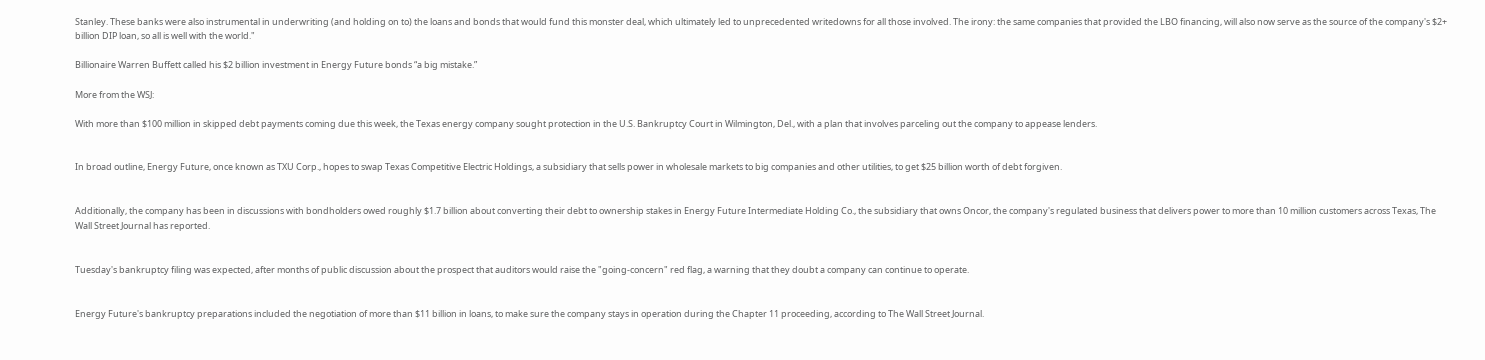Stanley. These banks were also instrumental in underwriting (and holding on to) the loans and bonds that would fund this monster deal, which ultimately led to unprecedented writedowns for all those involved. The irony: the same companies that provided the LBO financing, will also now serve as the source of the company's $2+ billion DIP loan, so all is well with the world."

Billionaire Warren Buffett called his $2 billion investment in Energy Future bonds “a big mistake.”

More from the WSJ:

With more than $100 million in skipped debt payments coming due this week, the Texas energy company sought protection in the U.S. Bankruptcy Court in Wilmington, Del., with a plan that involves parceling out the company to appease lenders.


In broad outline, Energy Future, once known as TXU Corp., hopes to swap Texas Competitive Electric Holdings, a subsidiary that sells power in wholesale markets to big companies and other utilities, to get $25 billion worth of debt forgiven.


Additionally, the company has been in discussions with bondholders owed roughly $1.7 billion about converting their debt to ownership stakes in Energy Future Intermediate Holding Co., the subsidiary that owns Oncor, the company's regulated business that delivers power to more than 10 million customers across Texas, The Wall Street Journal has reported.


Tuesday's bankruptcy filing was expected, after months of public discussion about the prospect that auditors would raise the "going-concern" red flag, a warning that they doubt a company can continue to operate.


Energy Future's bankruptcy preparations included the negotiation of more than $11 billion in loans, to make sure the company stays in operation during the Chapter 11 proceeding, according to The Wall Street Journal.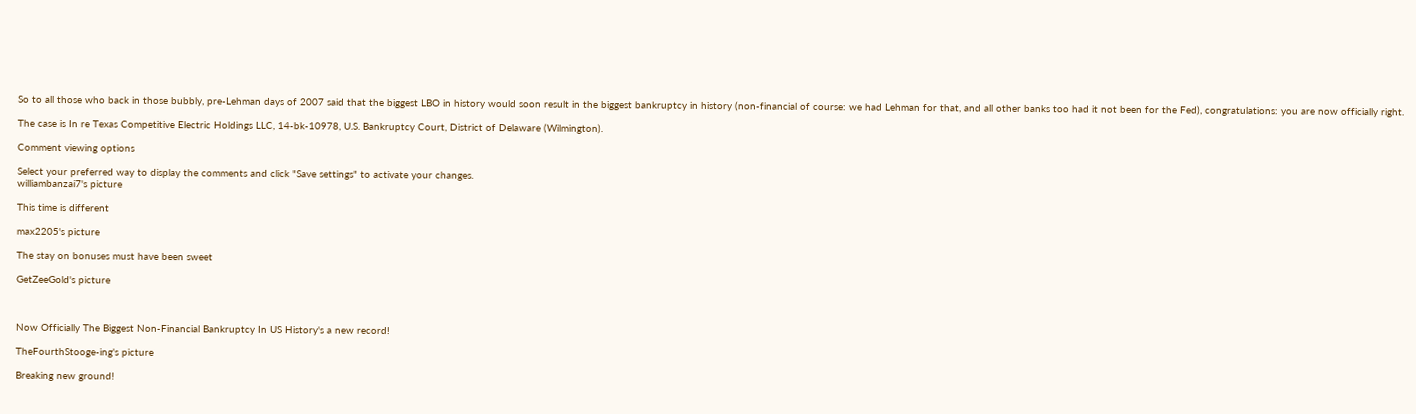So to all those who back in those bubbly, pre-Lehman days of 2007 said that the biggest LBO in history would soon result in the biggest bankruptcy in history (non-financial of course: we had Lehman for that, and all other banks too had it not been for the Fed), congratulations: you are now officially right.

The case is In re Texas Competitive Electric Holdings LLC, 14-bk-10978, U.S. Bankruptcy Court, District of Delaware (Wilmington).

Comment viewing options

Select your preferred way to display the comments and click "Save settings" to activate your changes.
williambanzai7's picture

This time is different

max2205's picture

The stay on bonuses must have been sweet

GetZeeGold's picture



Now Officially The Biggest Non-Financial Bankruptcy In US History's a new record!

TheFourthStooge-ing's picture

Breaking new ground!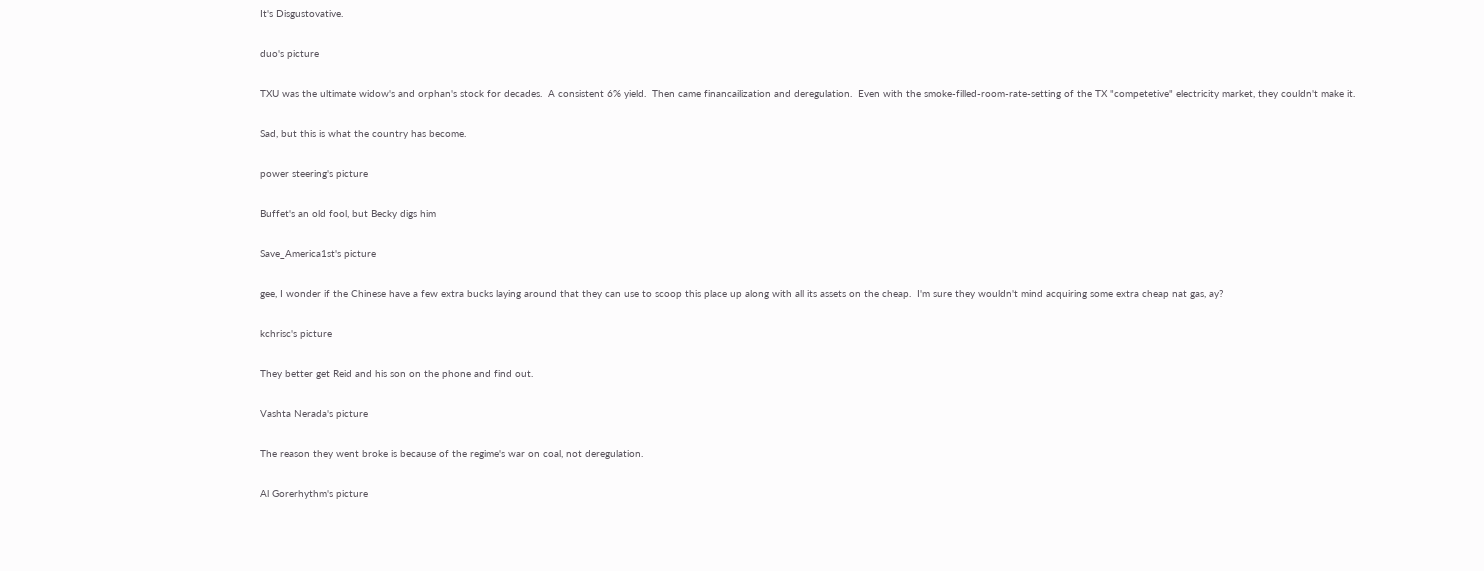It's Disgustovative.

duo's picture

TXU was the ultimate widow's and orphan's stock for decades.  A consistent 6% yield.  Then came financailization and deregulation.  Even with the smoke-filled-room-rate-setting of the TX "competetive" electricity market, they couldn't make it.

Sad, but this is what the country has become.

power steering's picture

Buffet's an old fool, but Becky digs him

Save_America1st's picture

gee, I wonder if the Chinese have a few extra bucks laying around that they can use to scoop this place up along with all its assets on the cheap.  I'm sure they wouldn't mind acquiring some extra cheap nat gas, ay?

kchrisc's picture

They better get Reid and his son on the phone and find out.

Vashta Nerada's picture

The reason they went broke is because of the regime's war on coal, not deregulation.

Al Gorerhythm's picture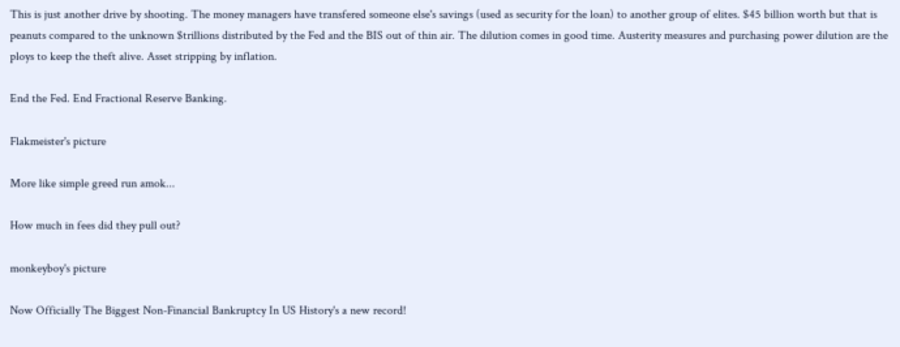This is just another drive by shooting. The money managers have transfered someone else's savings (used as security for the loan) to another group of elites. $45 billion worth but that is peanuts compared to the unknown $trillions distributed by the Fed and the BIS out of thin air. The dilution comes in good time. Austerity measures and purchasing power dilution are the ploys to keep the theft alive. Asset stripping by inflation.

End the Fed. End Fractional Reserve Banking.

Flakmeister's picture

More like simple greed run amok...

How much in fees did they pull out?

monkeyboy's picture

Now Officially The Biggest Non-Financial Bankruptcy In US History's a new record!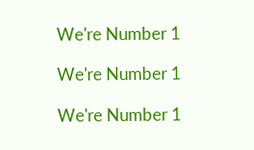We're Number 1

We're Number 1

We're Number 1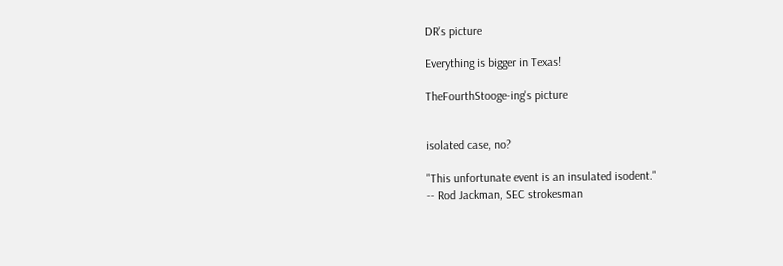DR's picture

Everything is bigger in Texas!

TheFourthStooge-ing's picture


isolated case, no?

"This unfortunate event is an insulated isodent."
-- Rod Jackman, SEC strokesman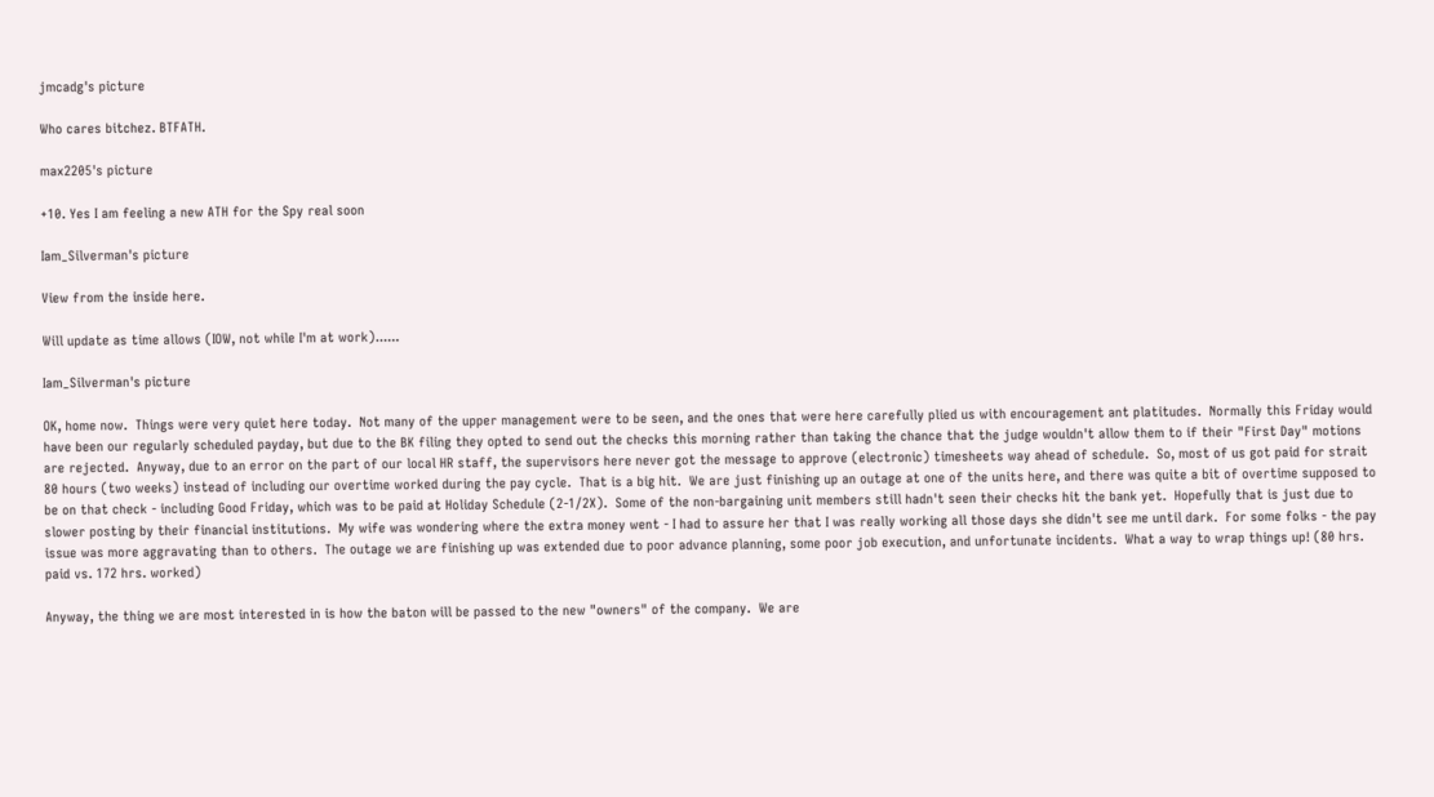jmcadg's picture

Who cares bitchez. BTFATH.

max2205's picture

+10. Yes I am feeling a new ATH for the Spy real soon

Iam_Silverman's picture

View from the inside here.

Will update as time allows (IOW, not while I'm at work)......

Iam_Silverman's picture

OK, home now.  Things were very quiet here today.  Not many of the upper management were to be seen, and the ones that were here carefully plied us with encouragement ant platitudes.  Normally this Friday would have been our regularly scheduled payday, but due to the BK filing they opted to send out the checks this morning rather than taking the chance that the judge wouldn't allow them to if their "First Day" motions are rejected.  Anyway, due to an error on the part of our local HR staff, the supervisors here never got the message to approve (electronic) timesheets way ahead of schedule.  So, most of us got paid for strait 80 hours (two weeks) instead of including our overtime worked during the pay cycle.  That is a big hit.  We are just finishing up an outage at one of the units here, and there was quite a bit of overtime supposed to be on that check - including Good Friday, which was to be paid at Holiday Schedule (2-1/2X).  Some of the non-bargaining unit members still hadn't seen their checks hit the bank yet.  Hopefully that is just due to slower posting by their financial institutions.  My wife was wondering where the extra money went - I had to assure her that I was really working all those days she didn't see me until dark.  For some folks - the pay issue was more aggravating than to others.  The outage we are finishing up was extended due to poor advance planning, some poor job execution, and unfortunate incidents.  What a way to wrap things up! (80 hrs. paid vs. 172 hrs. worked)

Anyway, the thing we are most interested in is how the baton will be passed to the new "owners" of the company.  We are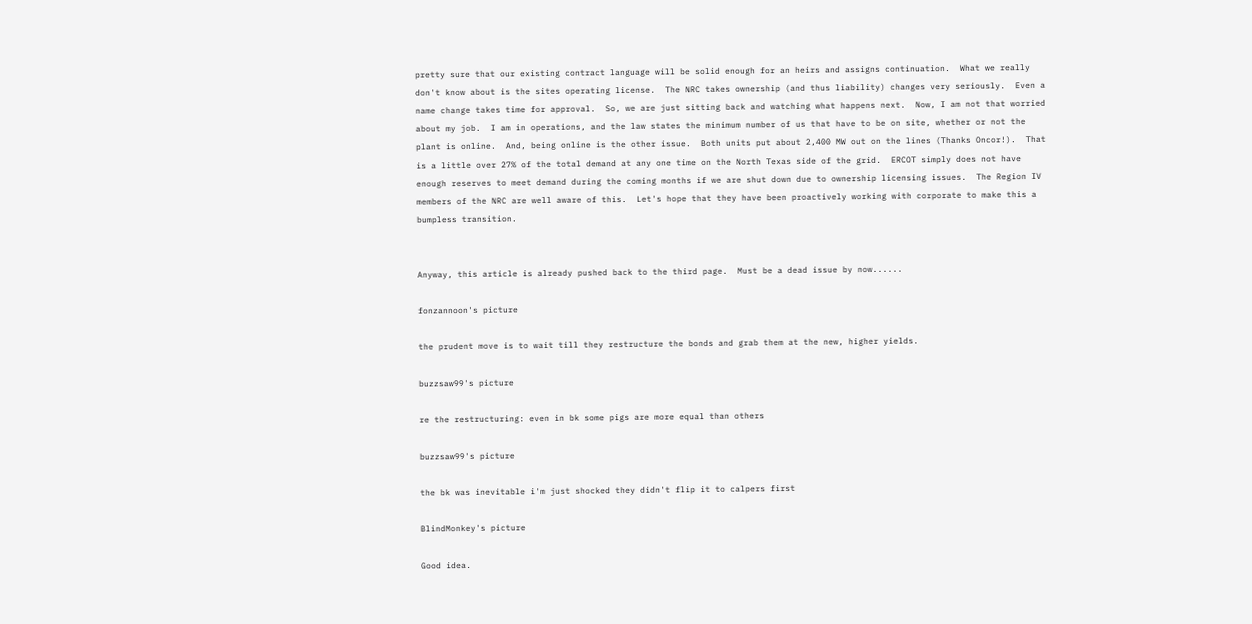pretty sure that our existing contract language will be solid enough for an heirs and assigns continuation.  What we really don't know about is the sites operating license.  The NRC takes ownership (and thus liability) changes very seriously.  Even a name change takes time for approval.  So, we are just sitting back and watching what happens next.  Now, I am not that worried about my job.  I am in operations, and the law states the minimum number of us that have to be on site, whether or not the plant is online.  And, being online is the other issue.  Both units put about 2,400 MW out on the lines (Thanks Oncor!).  That is a little over 27% of the total demand at any one time on the North Texas side of the grid.  ERCOT simply does not have enough reserves to meet demand during the coming months if we are shut down due to ownership licensing issues.  The Region IV members of the NRC are well aware of this.  Let's hope that they have been proactively working with corporate to make this a bumpless transition.


Anyway, this article is already pushed back to the third page.  Must be a dead issue by now......

fonzannoon's picture

the prudent move is to wait till they restructure the bonds and grab them at the new, higher yields.

buzzsaw99's picture

re the restructuring: even in bk some pigs are more equal than others

buzzsaw99's picture

the bk was inevitable i'm just shocked they didn't flip it to calpers first

BlindMonkey's picture

Good idea.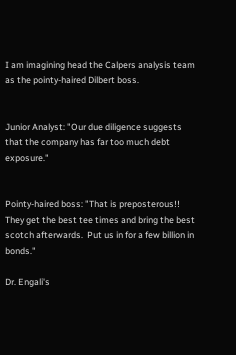I am imagining head the Calpers analysis team as the pointy-haired Dilbert boss.


Junior Analyst: "Our due diligence suggests that the company has far too much debt exposure."


Pointy-haired boss: "That is preposterous!!  They get the best tee times and bring the best scotch afterwards.  Put us in for a few billion in bonds."

Dr. Engali's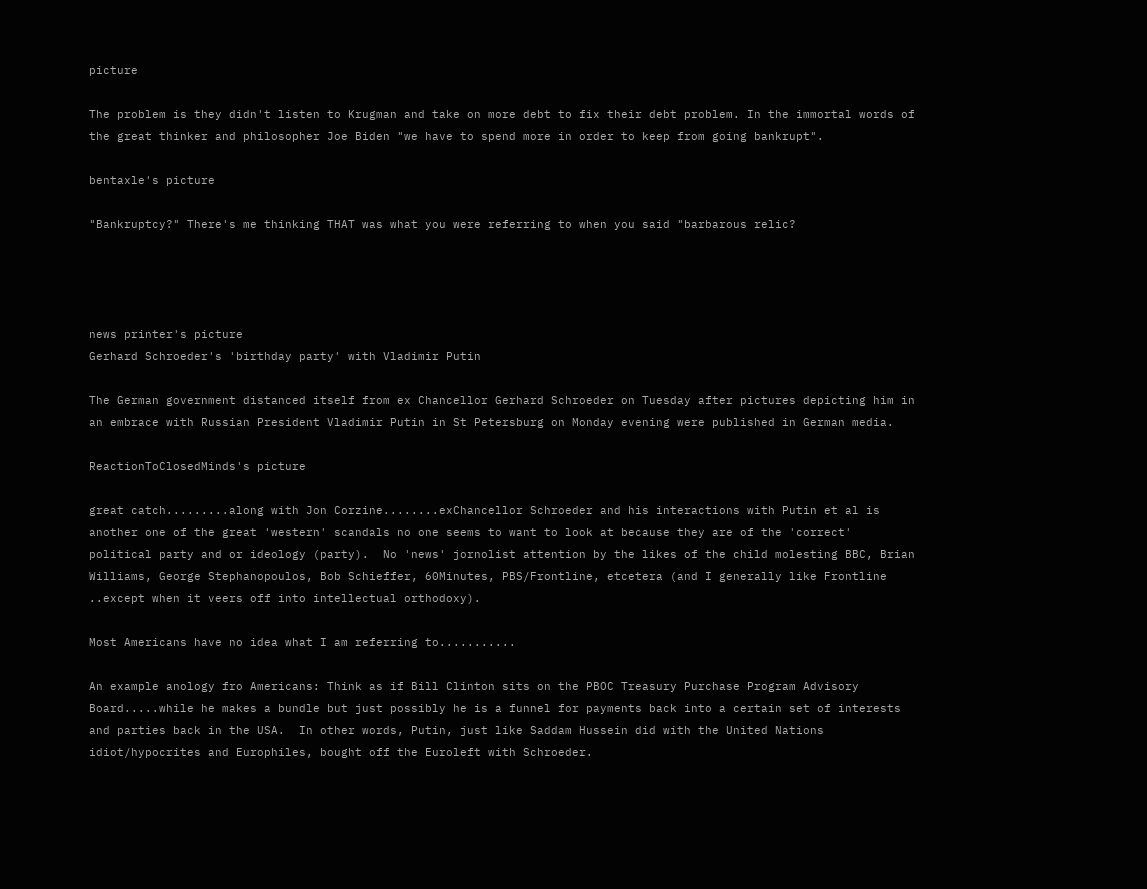picture

The problem is they didn't listen to Krugman and take on more debt to fix their debt problem. In the immortal words of the great thinker and philosopher Joe Biden "we have to spend more in order to keep from going bankrupt".

bentaxle's picture

"Bankruptcy?" There's me thinking THAT was what you were referring to when you said "barbarous relic?




news printer's picture
Gerhard Schroeder's 'birthday party' with Vladimir Putin

The German government distanced itself from ex Chancellor Gerhard Schroeder on Tuesday after pictures depicting him in an embrace with Russian President Vladimir Putin in St Petersburg on Monday evening were published in German media.

ReactionToClosedMinds's picture

great catch.........along with Jon Corzine........exChancellor Schroeder and his interactions with Putin et al is another one of the great 'western' scandals no one seems to want to look at because they are of the 'correct' political party and or ideology (party).  No 'news' jornolist attention by the likes of the child molesting BBC, Brian Williams, George Stephanopoulos, Bob Schieffer, 60Minutes, PBS/Frontline, etcetera (and I generally like Frontline ..except when it veers off into intellectual orthodoxy).

Most Americans have no idea what I am referring to...........

An example anology fro Americans: Think as if Bill Clinton sits on the PBOC Treasury Purchase Program Advisory Board.....while he makes a bundle but just possibly he is a funnel for payments back into a certain set of interests and parties back in the USA.  In other words, Putin, just like Saddam Hussein did with the United Nations idiot/hypocrites and Europhiles, bought off the Euroleft with Schroeder.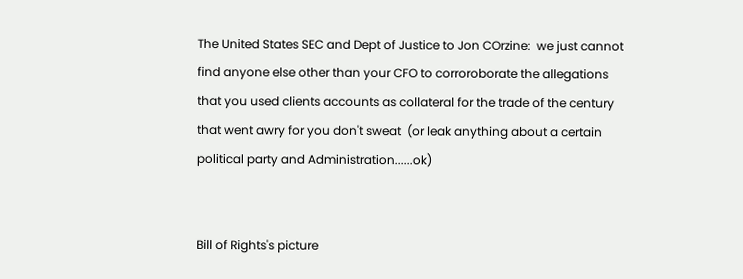The United States SEC and Dept of Justice to Jon COrzine:  we just cannot find anyone else other than your CFO to corroroborate the allegations that you used clients accounts as collateral for the trade of the century that went awry for you don't sweat  (or leak anything about a certain political party and Administration......ok)


Bill of Rights's picture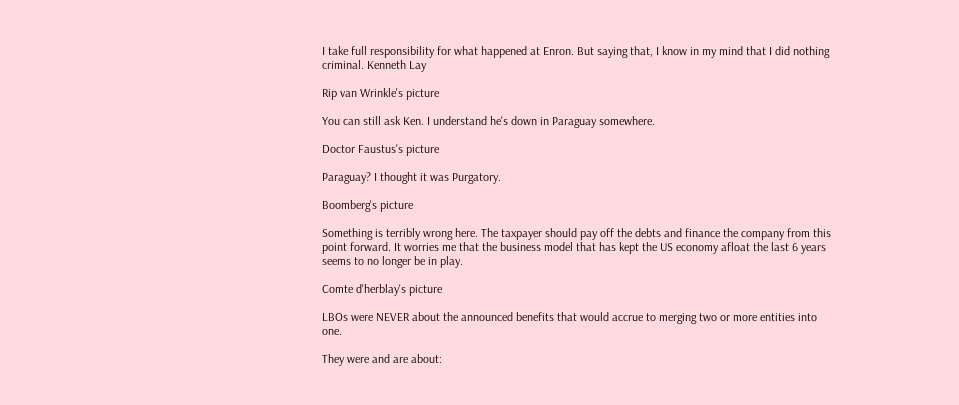I take full responsibility for what happened at Enron. But saying that, I know in my mind that I did nothing criminal. Kenneth Lay

Rip van Wrinkle's picture

You can still ask Ken. I understand he's down in Paraguay somewhere.

Doctor Faustus's picture

Paraguay? I thought it was Purgatory.

Boomberg's picture

Something is terribly wrong here. The taxpayer should pay off the debts and finance the company from this point forward. It worries me that the business model that has kept the US economy afloat the last 6 years seems to no longer be in play.

Comte d'herblay's picture

LBOs were NEVER about the announced benefits that would accrue to merging two or more entities into one.

They were and are about: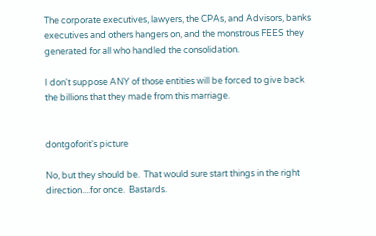The corporate executives, lawyers, the CPAs, and Advisors, banks executives and others hangers on, and the monstrous FEES they generated for all who handled the consolidation.

I don't suppose ANY of those entities will be forced to give back the billions that they made from this marriage.


dontgoforit's picture

No, but they should be.  That would sure start things in the right direction....for once.  Bastards.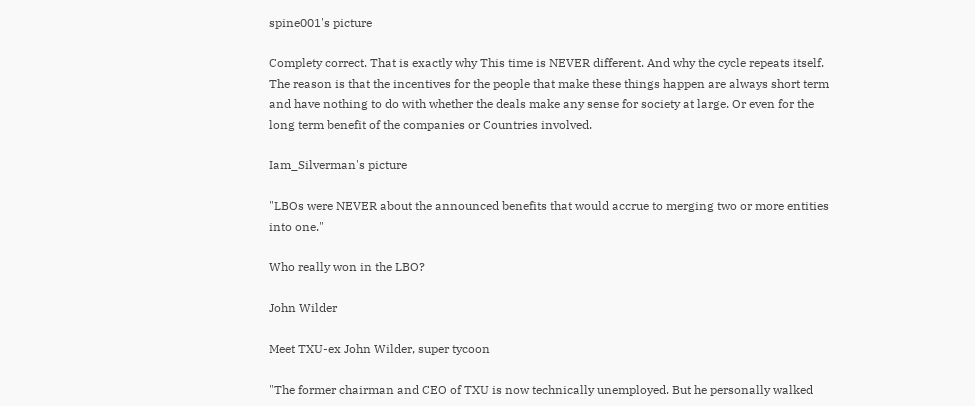spine001's picture

Complety correct. That is exactly why This time is NEVER different. And why the cycle repeats itself. The reason is that the incentives for the people that make these things happen are always short term and have nothing to do with whether the deals make any sense for society at large. Or even for the long term benefit of the companies or Countries involved.

Iam_Silverman's picture

"LBOs were NEVER about the announced benefits that would accrue to merging two or more entities into one."

Who really won in the LBO?

John Wilder

Meet TXU-ex John Wilder, super tycoon

"The former chairman and CEO of TXU is now technically unemployed. But he personally walked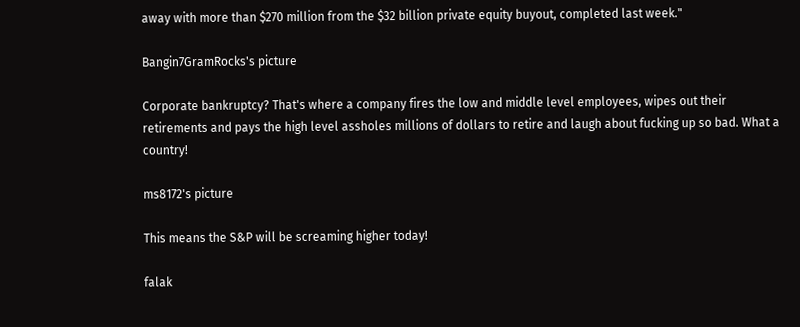away with more than $270 million from the $32 billion private equity buyout, completed last week."

Bangin7GramRocks's picture

Corporate bankruptcy? That's where a company fires the low and middle level employees, wipes out their retirements and pays the high level assholes millions of dollars to retire and laugh about fucking up so bad. What a country!

ms8172's picture

This means the S&P will be screaming higher today!

falak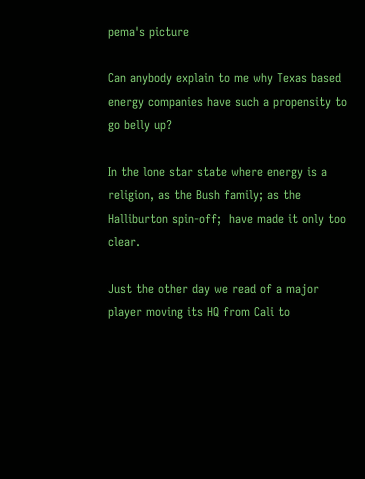pema's picture

Can anybody explain to me why Texas based energy companies have such a propensity to go belly up?

In the lone star state where energy is a religion, as the Bush family; as the Halliburton spin-off;  have made it only too clear.

Just the other day we read of a major player moving its HQ from Cali to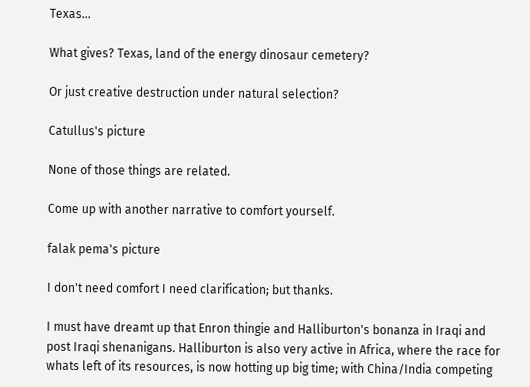Texas...

What gives? Texas, land of the energy dinosaur cemetery?

Or just creative destruction under natural selection?

Catullus's picture

None of those things are related.

Come up with another narrative to comfort yourself.

falak pema's picture

I don't need comfort I need clarification; but thanks.

I must have dreamt up that Enron thingie and Halliburton's bonanza in Iraqi and post Iraqi shenanigans. Halliburton is also very active in Africa, where the race for whats left of its resources, is now hotting up big time; with China/India competing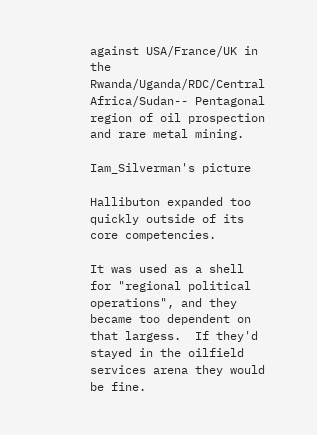against USA/France/UK in the Rwanda/Uganda/RDC/Central Africa/Sudan-- Pentagonal region of oil prospection and rare metal mining.

Iam_Silverman's picture

Hallibuton expanded too quickly outside of its core competencies.

It was used as a shell for "regional political operations", and they became too dependent on that largess.  If they'd stayed in the oilfield services arena they would be fine.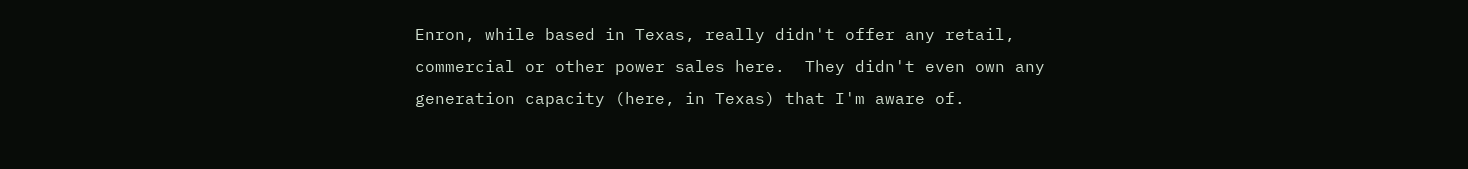Enron, while based in Texas, really didn't offer any retail, commercial or other power sales here.  They didn't even own any generation capacity (here, in Texas) that I'm aware of.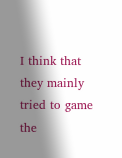I think that they mainly tried to game the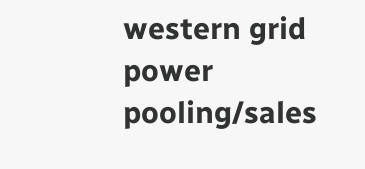western grid power pooling/sales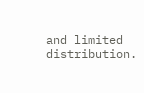and limited distribution.